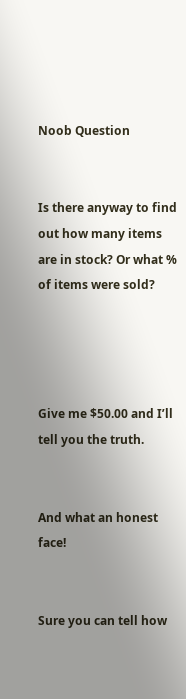Noob Question


Is there anyway to find out how many items are in stock? Or what % of items were sold?




Give me $50.00 and I’ll tell you the truth.


And what an honest face!


Sure you can tell how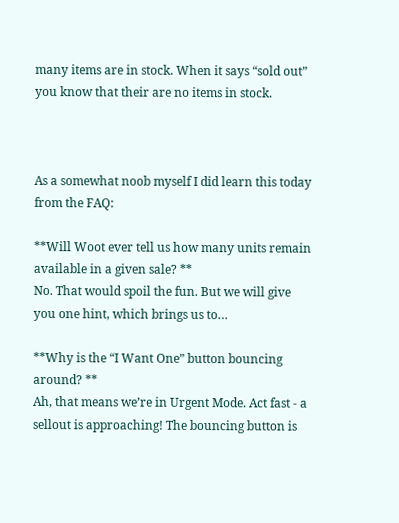many items are in stock. When it says “sold out” you know that their are no items in stock.



As a somewhat noob myself I did learn this today from the FAQ:

**Will Woot ever tell us how many units remain available in a given sale? **
No. That would spoil the fun. But we will give you one hint, which brings us to…

**Why is the “I Want One” button bouncing around? **
Ah, that means we’re in Urgent Mode. Act fast - a sellout is approaching! The bouncing button is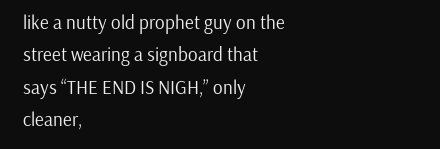like a nutty old prophet guy on the street wearing a signboard that says “THE END IS NIGH,” only cleaner,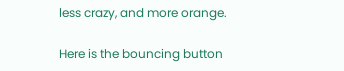less crazy, and more orange.

Here is the bouncing button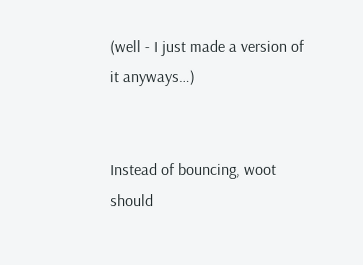(well - I just made a version of it anyways…)


Instead of bouncing, woot should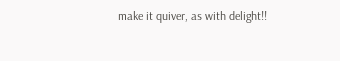make it quiver, as with delight!!